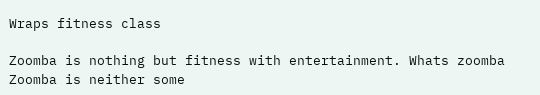Wraps fitness class

Zoomba is nothing but fitness with entertainment. Whats zoomba Zoomba is neither some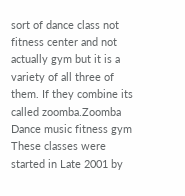sort of dance class not fitness center and not actually gym but it is a variety of all three of them. If they combine its called zoomba.Zoomba Dance music fitness gym These classes were started in Late 2001 by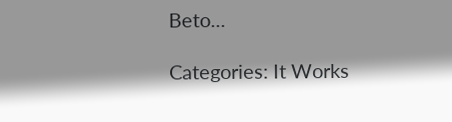Beto...

Categories: It Works